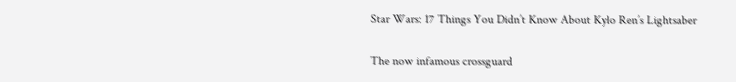Star Wars: 17 Things You Didn’t Know About Kylo Ren’s Lightsaber

The now infamous crossguard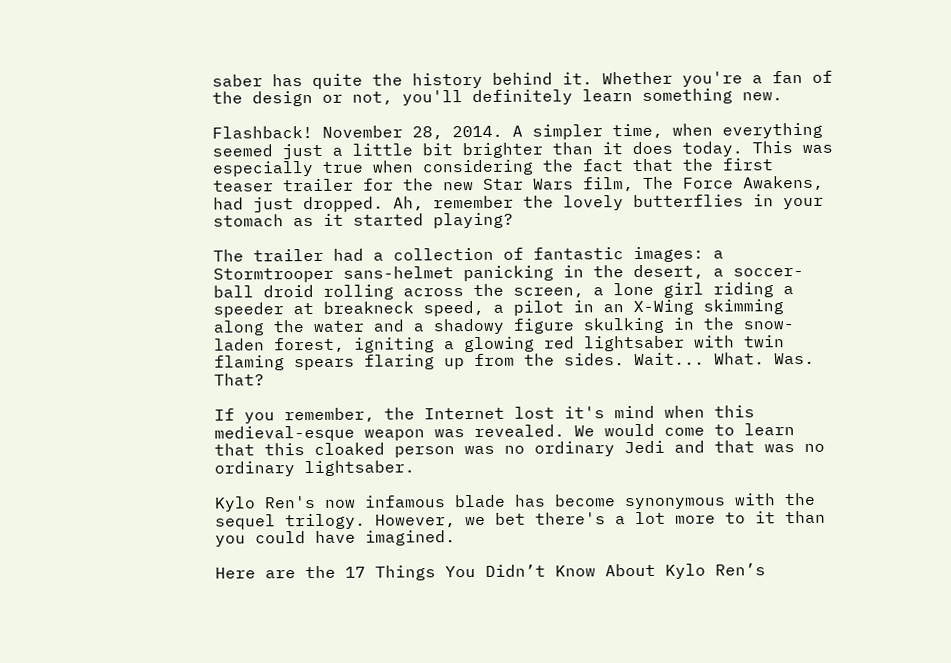saber has quite the history behind it. Whether you're a fan of the design or not, you'll definitely learn something new.

Flashback! November 28, 2014. A simpler time, when everything seemed just a little bit brighter than it does today. This was especially true when considering the fact that the first teaser trailer for the new Star Wars film, The Force Awakens, had just dropped. Ah, remember the lovely butterflies in your stomach as it started playing?

The trailer had a collection of fantastic images: a Stormtrooper sans-helmet panicking in the desert, a soccer-ball droid rolling across the screen, a lone girl riding a speeder at breakneck speed, a pilot in an X-Wing skimming along the water and a shadowy figure skulking in the snow-laden forest, igniting a glowing red lightsaber with twin flaming spears flaring up from the sides. Wait... What. Was. That?

If you remember, the Internet lost it's mind when this medieval-esque weapon was revealed. We would come to learn that this cloaked person was no ordinary Jedi and that was no ordinary lightsaber.

Kylo Ren's now infamous blade has become synonymous with the sequel trilogy. However, we bet there's a lot more to it than you could have imagined.

Here are the 17 Things You Didn’t Know About Kylo Ren’s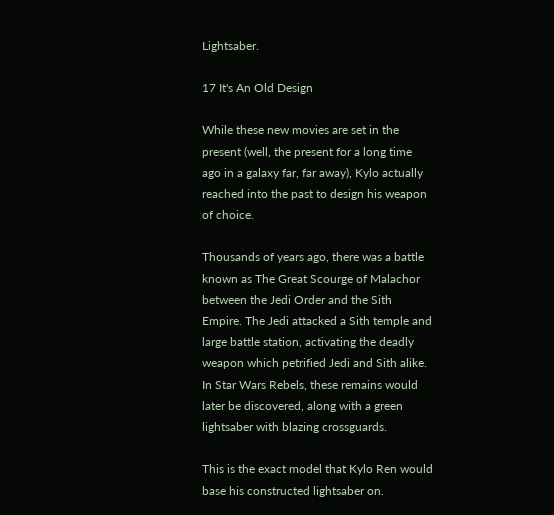Lightsaber.

17 It's An Old Design

While these new movies are set in the present (well, the present for a long time ago in a galaxy far, far away), Kylo actually reached into the past to design his weapon of choice.

Thousands of years ago, there was a battle known as The Great Scourge of Malachor between the Jedi Order and the Sith Empire. The Jedi attacked a Sith temple and large battle station, activating the deadly weapon which petrified Jedi and Sith alike. In Star Wars Rebels, these remains would later be discovered, along with a green lightsaber with blazing crossguards.

This is the exact model that Kylo Ren would base his constructed lightsaber on.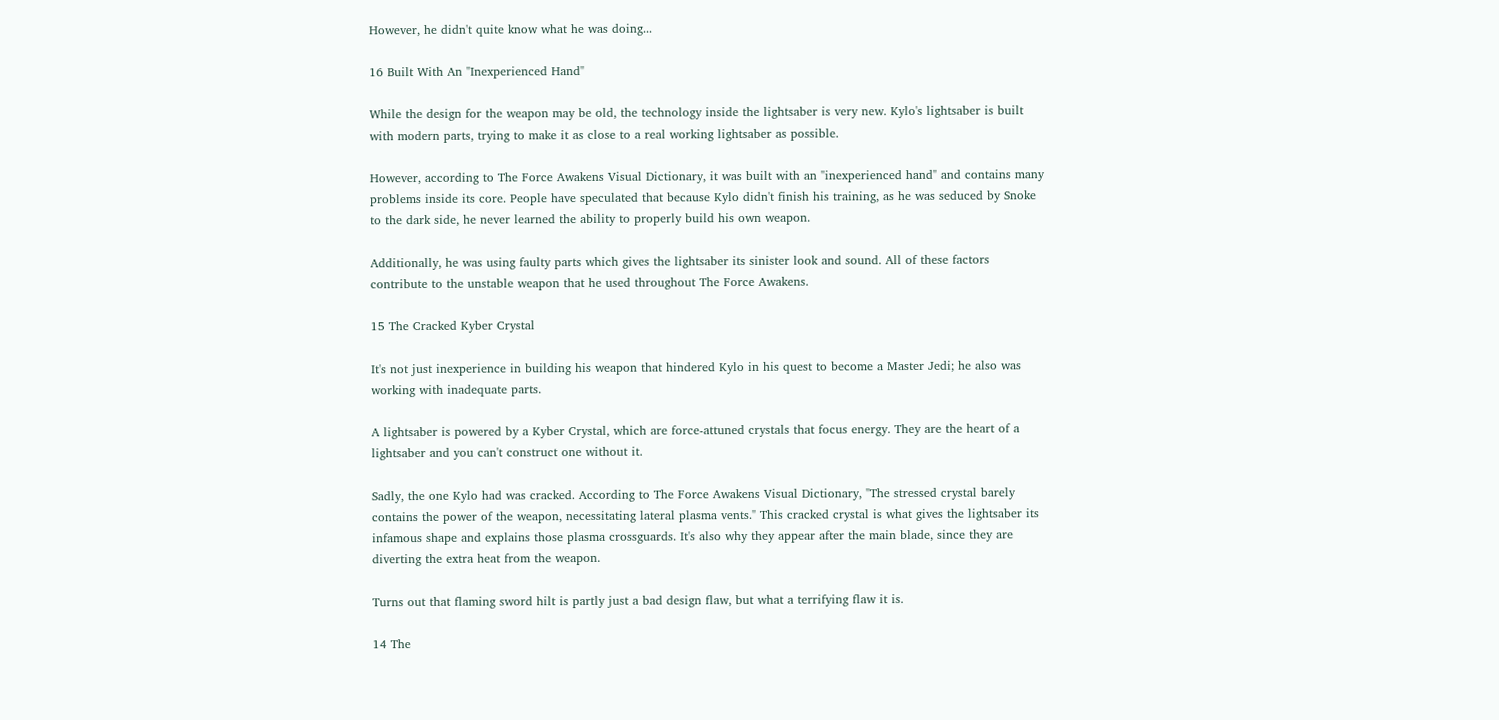However, he didn't quite know what he was doing...

16 Built With An "Inexperienced Hand"

While the design for the weapon may be old, the technology inside the lightsaber is very new. Kylo's lightsaber is built with modern parts, trying to make it as close to a real working lightsaber as possible.

However, according to The Force Awakens Visual Dictionary, it was built with an "inexperienced hand" and contains many problems inside its core. People have speculated that because Kylo didn't finish his training, as he was seduced by Snoke to the dark side, he never learned the ability to properly build his own weapon.

Additionally, he was using faulty parts which gives the lightsaber its sinister look and sound. All of these factors contribute to the unstable weapon that he used throughout The Force Awakens.

15 The Cracked Kyber Crystal

It's not just inexperience in building his weapon that hindered Kylo in his quest to become a Master Jedi; he also was working with inadequate parts.

A lightsaber is powered by a Kyber Crystal, which are force-attuned crystals that focus energy. They are the heart of a lightsaber and you can't construct one without it.

Sadly, the one Kylo had was cracked. According to The Force Awakens Visual Dictionary, "The stressed crystal barely contains the power of the weapon, necessitating lateral plasma vents." This cracked crystal is what gives the lightsaber its infamous shape and explains those plasma crossguards. It's also why they appear after the main blade, since they are diverting the extra heat from the weapon.

Turns out that flaming sword hilt is partly just a bad design flaw, but what a terrifying flaw it is.

14 The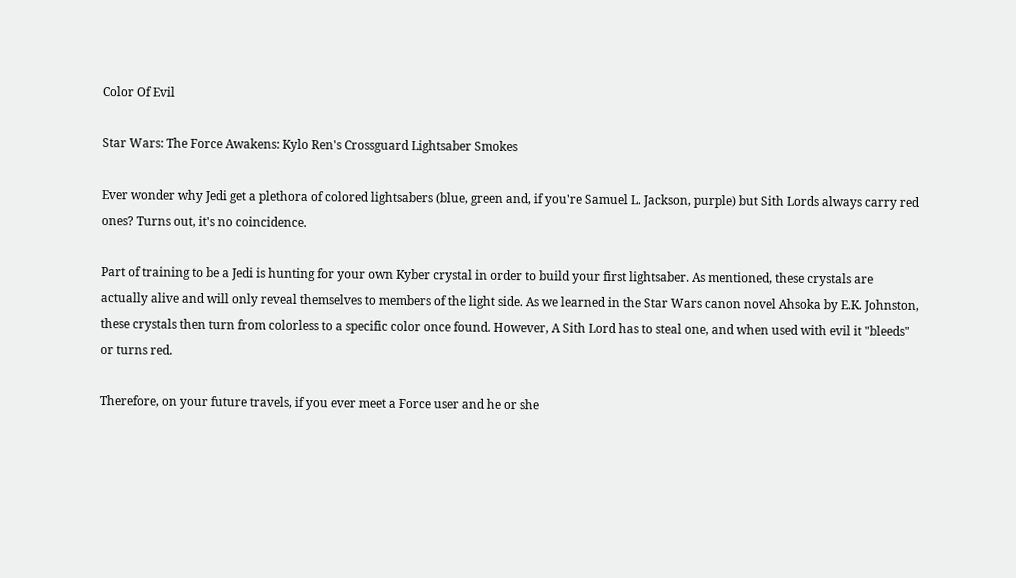Color Of Evil

Star Wars: The Force Awakens: Kylo Ren's Crossguard Lightsaber Smokes

Ever wonder why Jedi get a plethora of colored lightsabers (blue, green and, if you're Samuel L. Jackson, purple) but Sith Lords always carry red ones? Turns out, it's no coincidence.

Part of training to be a Jedi is hunting for your own Kyber crystal in order to build your first lightsaber. As mentioned, these crystals are actually alive and will only reveal themselves to members of the light side. As we learned in the Star Wars canon novel Ahsoka by E.K. Johnston, these crystals then turn from colorless to a specific color once found. However, A Sith Lord has to steal one, and when used with evil it "bleeds" or turns red.

Therefore, on your future travels, if you ever meet a Force user and he or she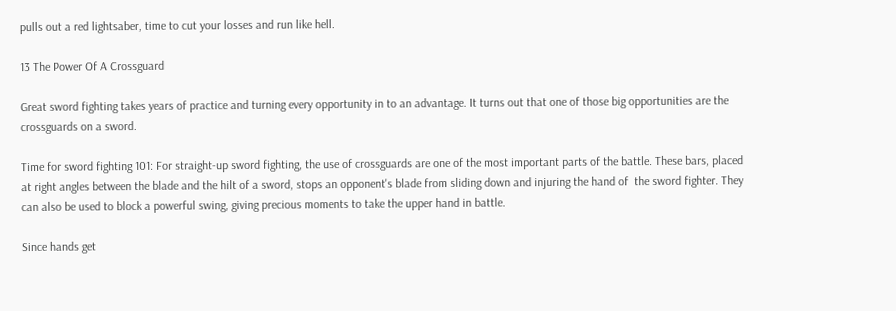pulls out a red lightsaber, time to cut your losses and run like hell.

13 The Power Of A Crossguard

Great sword fighting takes years of practice and turning every opportunity in to an advantage. It turns out that one of those big opportunities are the crossguards on a sword.

Time for sword fighting 101: For straight-up sword fighting, the use of crossguards are one of the most important parts of the battle. These bars, placed at right angles between the blade and the hilt of a sword, stops an opponent's blade from sliding down and injuring the hand of  the sword fighter. They can also be used to block a powerful swing, giving precious moments to take the upper hand in battle.

Since hands get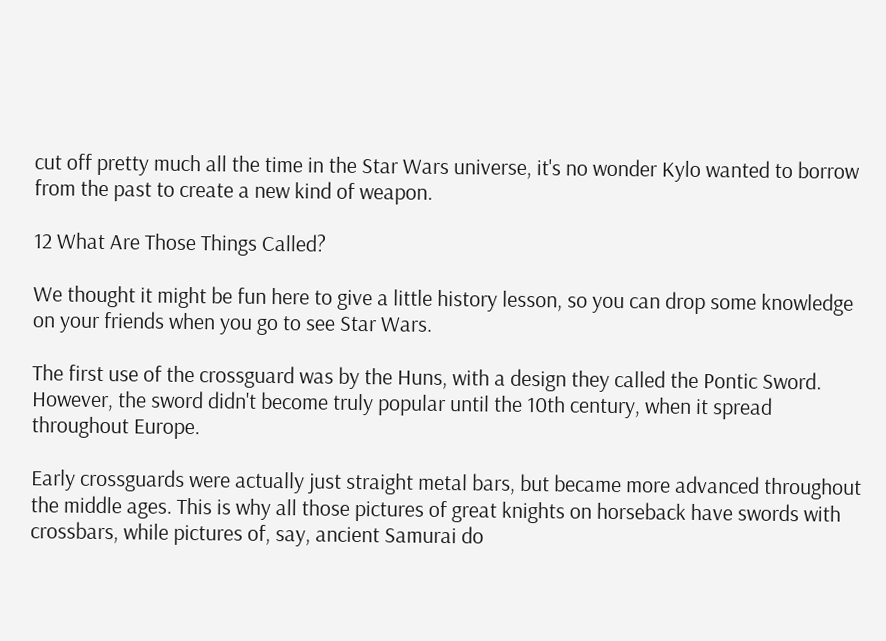cut off pretty much all the time in the Star Wars universe, it's no wonder Kylo wanted to borrow from the past to create a new kind of weapon.

12 What Are Those Things Called?

We thought it might be fun here to give a little history lesson, so you can drop some knowledge on your friends when you go to see Star Wars.

The first use of the crossguard was by the Huns, with a design they called the Pontic Sword. However, the sword didn't become truly popular until the 10th century, when it spread throughout Europe.

Early crossguards were actually just straight metal bars, but became more advanced throughout the middle ages. This is why all those pictures of great knights on horseback have swords with crossbars, while pictures of, say, ancient Samurai do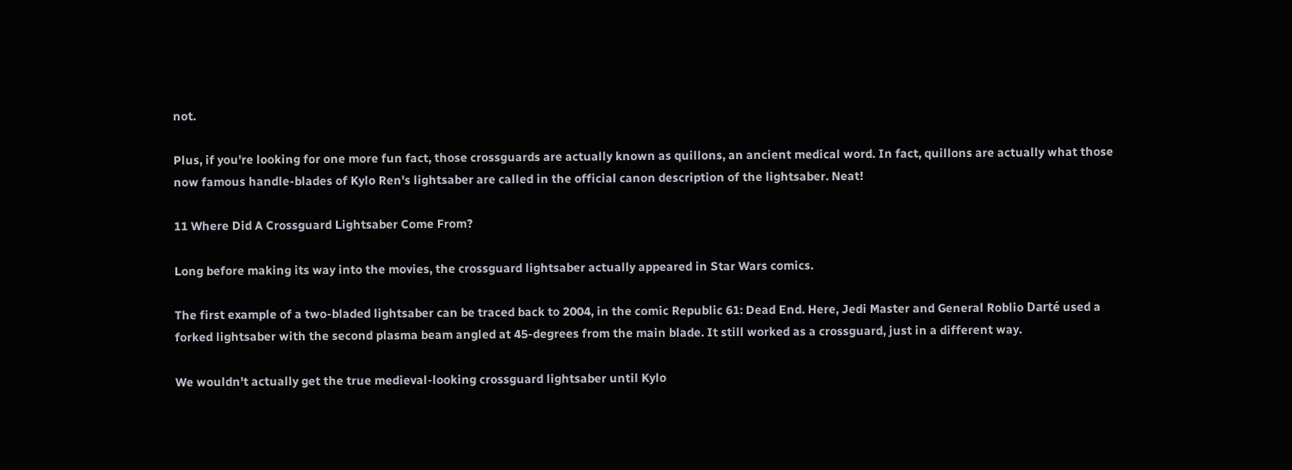not.

Plus, if you're looking for one more fun fact, those crossguards are actually known as quillons, an ancient medical word. In fact, quillons are actually what those now famous handle-blades of Kylo Ren's lightsaber are called in the official canon description of the lightsaber. Neat!

11 Where Did A Crossguard Lightsaber Come From?

Long before making its way into the movies, the crossguard lightsaber actually appeared in Star Wars comics.

The first example of a two-bladed lightsaber can be traced back to 2004, in the comic Republic 61: Dead End. Here, Jedi Master and General Roblio Darté used a forked lightsaber with the second plasma beam angled at 45-degrees from the main blade. It still worked as a crossguard, just in a different way.

We wouldn't actually get the true medieval-looking crossguard lightsaber until Kylo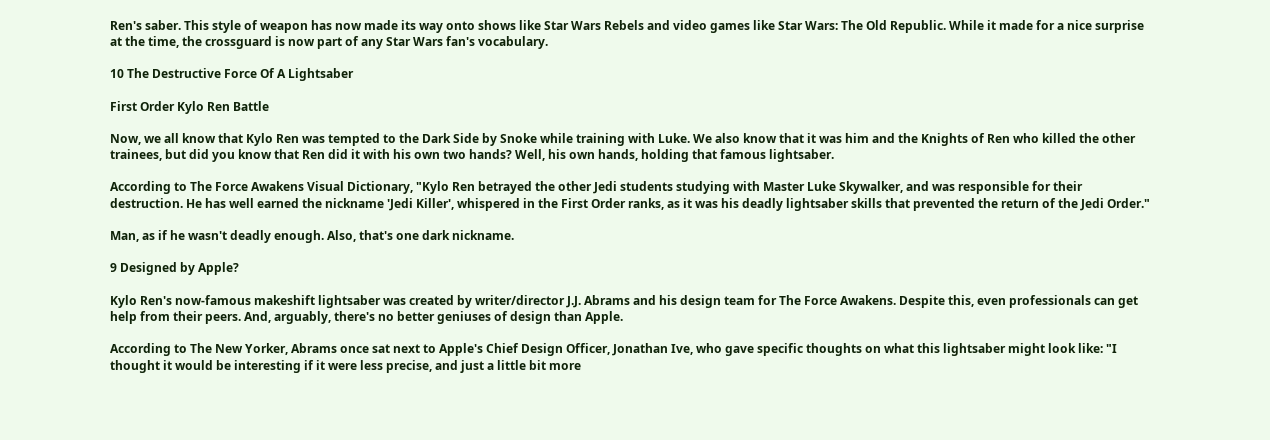Ren's saber. This style of weapon has now made its way onto shows like Star Wars Rebels and video games like Star Wars: The Old Republic. While it made for a nice surprise at the time, the crossguard is now part of any Star Wars fan's vocabulary.

10 The Destructive Force Of A Lightsaber

First Order Kylo Ren Battle

Now, we all know that Kylo Ren was tempted to the Dark Side by Snoke while training with Luke. We also know that it was him and the Knights of Ren who killed the other trainees, but did you know that Ren did it with his own two hands? Well, his own hands, holding that famous lightsaber.

According to The Force Awakens Visual Dictionary, "Kylo Ren betrayed the other Jedi students studying with Master Luke Skywalker, and was responsible for their destruction. He has well earned the nickname 'Jedi Killer', whispered in the First Order ranks, as it was his deadly lightsaber skills that prevented the return of the Jedi Order."

Man, as if he wasn't deadly enough. Also, that's one dark nickname.

9 Designed by Apple?

Kylo Ren's now-famous makeshift lightsaber was created by writer/director J.J. Abrams and his design team for The Force Awakens. Despite this, even professionals can get help from their peers. And, arguably, there's no better geniuses of design than Apple.

According to The New Yorker, Abrams once sat next to Apple's Chief Design Officer, Jonathan Ive, who gave specific thoughts on what this lightsaber might look like: "I thought it would be interesting if it were less precise, and just a little bit more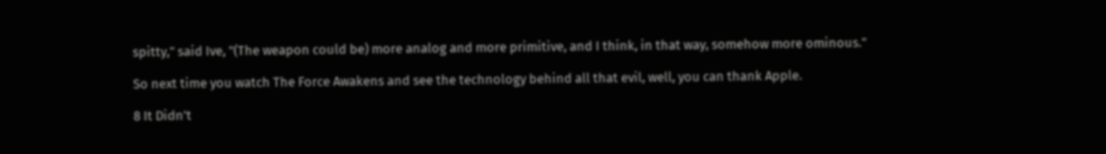spitty," said Ive, "(The weapon could be) more analog and more primitive, and I think, in that way, somehow more ominous."

So next time you watch The Force Awakens and see the technology behind all that evil, well, you can thank Apple.

8 It Didn't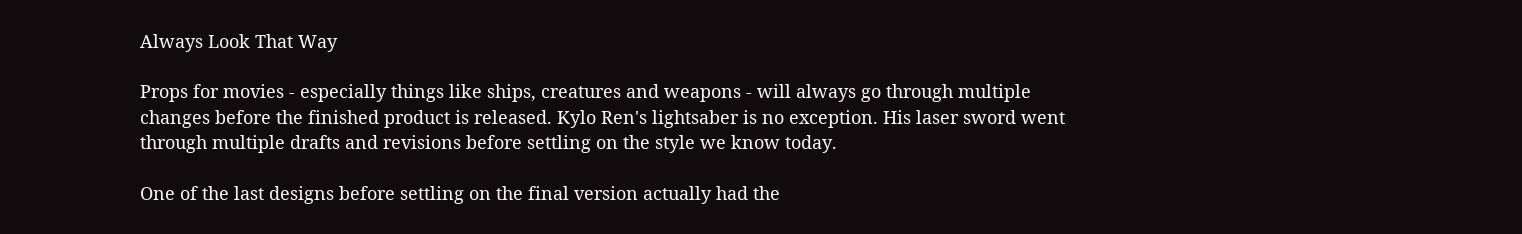Always Look That Way

Props for movies - especially things like ships, creatures and weapons - will always go through multiple changes before the finished product is released. Kylo Ren's lightsaber is no exception. His laser sword went through multiple drafts and revisions before settling on the style we know today.

One of the last designs before settling on the final version actually had the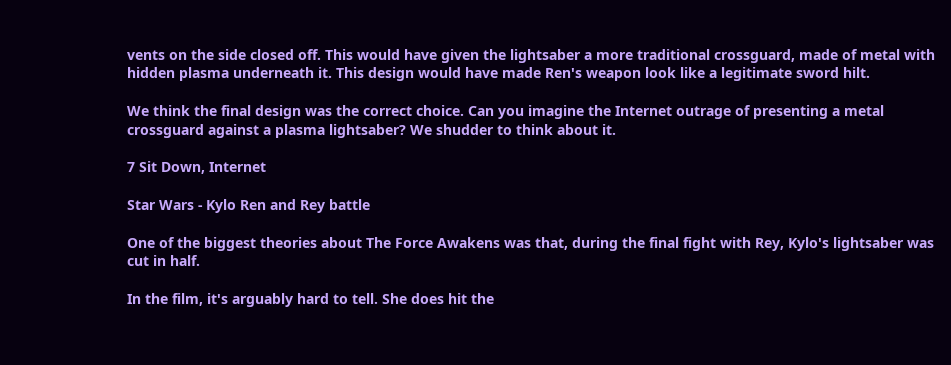vents on the side closed off. This would have given the lightsaber a more traditional crossguard, made of metal with hidden plasma underneath it. This design would have made Ren's weapon look like a legitimate sword hilt.

We think the final design was the correct choice. Can you imagine the Internet outrage of presenting a metal crossguard against a plasma lightsaber? We shudder to think about it.

7 Sit Down, Internet

Star Wars - Kylo Ren and Rey battle

One of the biggest theories about The Force Awakens was that, during the final fight with Rey, Kylo's lightsaber was cut in half.

In the film, it's arguably hard to tell. She does hit the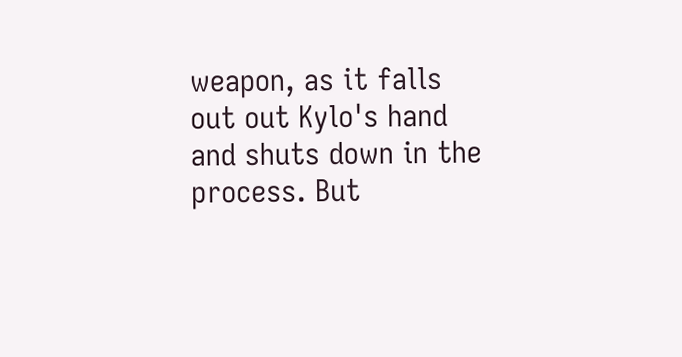weapon, as it falls out out Kylo's hand and shuts down in the process. But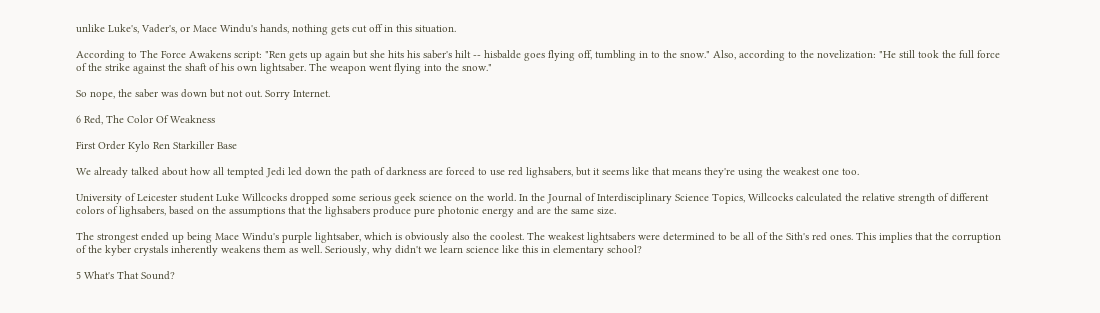unlike Luke's, Vader's, or Mace Windu's hands, nothing gets cut off in this situation.

According to The Force Awakens script: "Ren gets up again but she hits his saber's hilt -- hisbalde goes flying off, tumbling in to the snow." Also, according to the novelization: "He still took the full force of the strike against the shaft of his own lightsaber. The weapon went flying into the snow."

So nope, the saber was down but not out. Sorry Internet.

6 Red, The Color Of Weakness

First Order Kylo Ren Starkiller Base

We already talked about how all tempted Jedi led down the path of darkness are forced to use red lighsabers, but it seems like that means they're using the weakest one too.

University of Leicester student Luke Willcocks dropped some serious geek science on the world. In the Journal of Interdisciplinary Science Topics, Willcocks calculated the relative strength of different colors of lighsabers, based on the assumptions that the lighsabers produce pure photonic energy and are the same size.

The strongest ended up being Mace Windu's purple lightsaber, which is obviously also the coolest. The weakest lightsabers were determined to be all of the Sith's red ones. This implies that the corruption of the kyber crystals inherently weakens them as well. Seriously, why didn't we learn science like this in elementary school?

5 What's That Sound?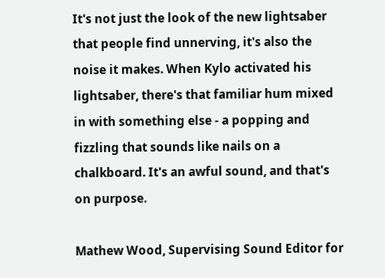It's not just the look of the new lightsaber that people find unnerving, it's also the noise it makes. When Kylo activated his lightsaber, there's that familiar hum mixed in with something else - a popping and fizzling that sounds like nails on a chalkboard. It's an awful sound, and that's on purpose.

Mathew Wood, Supervising Sound Editor for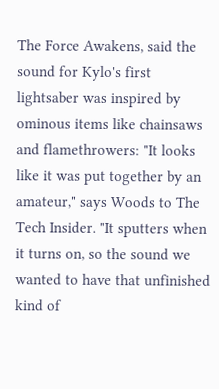The Force Awakens, said the sound for Kylo's first lightsaber was inspired by ominous items like chainsaws and flamethrowers: "It looks like it was put together by an amateur," says Woods to The Tech Insider. "It sputters when it turns on, so the sound we wanted to have that unfinished kind of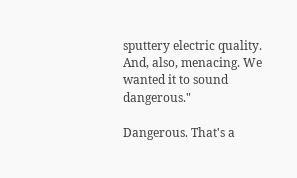sputtery electric quality. And, also, menacing. We wanted it to sound dangerous."

Dangerous. That's a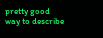pretty good way to describe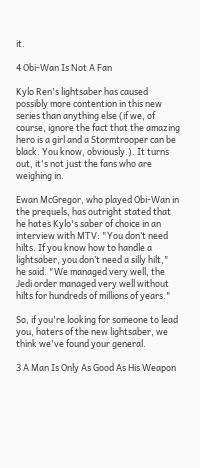it.

4 Obi-Wan Is Not A Fan

Kylo Ren's lightsaber has caused possibly more contention in this new series than anything else (if we, of course, ignore the fact that the amazing hero is a girl and a Stormtrooper can be black. You know, obviously.). It turns out, it's not just the fans who are weighing in.

Ewan McGregor, who played Obi-Wan in the prequels, has outright stated that he hates Kylo's saber of choice in an interview with MTV: "You don’t need hilts. If you know how to handle a lightsaber, you don’t need a silly hilt," he said. "We managed very well, the Jedi order managed very well without hilts for hundreds of millions of years."

So, if you're looking for someone to lead you, haters of the new lightsaber, we think we've found your general.

3 A Man Is Only As Good As His Weapon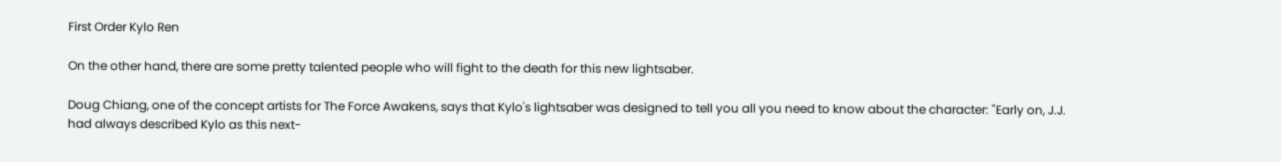First Order Kylo Ren

On the other hand, there are some pretty talented people who will fight to the death for this new lightsaber.

Doug Chiang, one of the concept artists for The Force Awakens, says that Kylo's lightsaber was designed to tell you all you need to know about the character: "Early on, J.J. had always described Kylo as this next-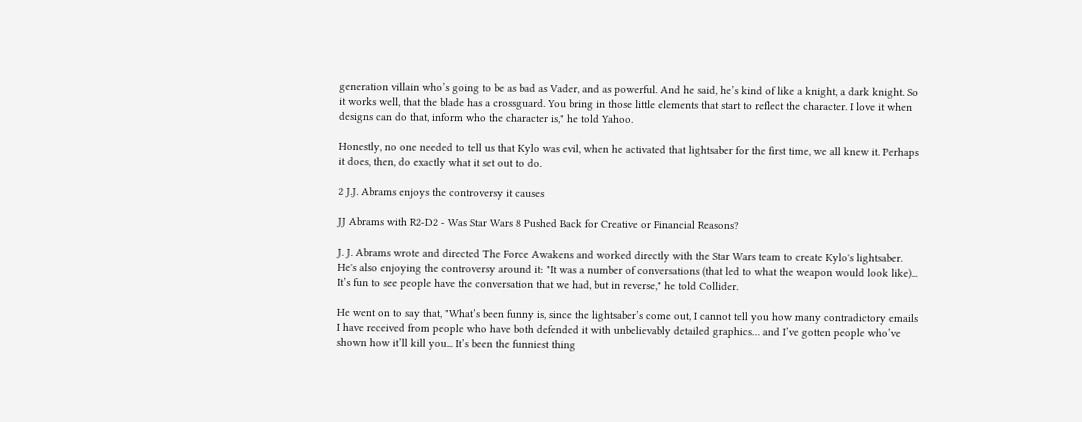generation villain who’s going to be as bad as Vader, and as powerful. And he said, he’s kind of like a knight, a dark knight. So it works well, that the blade has a crossguard. You bring in those little elements that start to reflect the character. I love it when designs can do that, inform who the character is," he told Yahoo.

Honestly, no one needed to tell us that Kylo was evil, when he activated that lightsaber for the first time, we all knew it. Perhaps it does, then, do exactly what it set out to do.

2 J.J. Abrams enjoys the controversy it causes

JJ Abrams with R2-D2 - Was Star Wars 8 Pushed Back for Creative or Financial Reasons?

J. J. Abrams wrote and directed The Force Awakens and worked directly with the Star Wars team to create Kylo's lightsaber. He's also enjoying the controversy around it: "It was a number of conversations (that led to what the weapon would look like)... It’s fun to see people have the conversation that we had, but in reverse," he told Collider.

He went on to say that, "What’s been funny is, since the lightsaber’s come out, I cannot tell you how many contradictory emails I have received from people who have both defended it with unbelievably detailed graphics… and I’ve gotten people who’ve shown how it’ll kill you... It’s been the funniest thing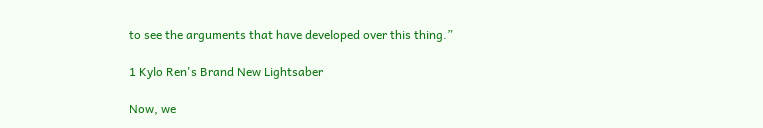to see the arguments that have developed over this thing.”

1 Kylo Ren's Brand New Lightsaber

Now, we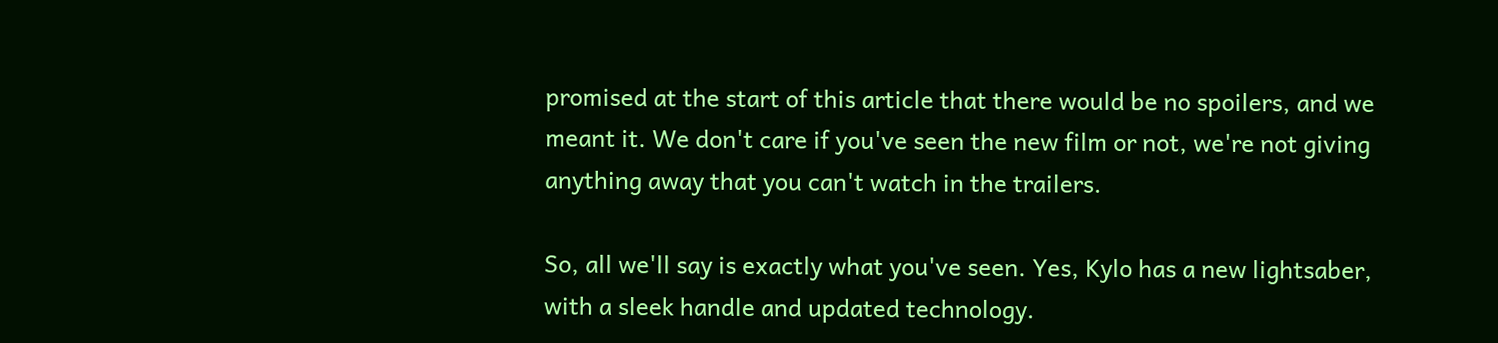promised at the start of this article that there would be no spoilers, and we meant it. We don't care if you've seen the new film or not, we're not giving anything away that you can't watch in the trailers.

So, all we'll say is exactly what you've seen. Yes, Kylo has a new lightsaber, with a sleek handle and updated technology.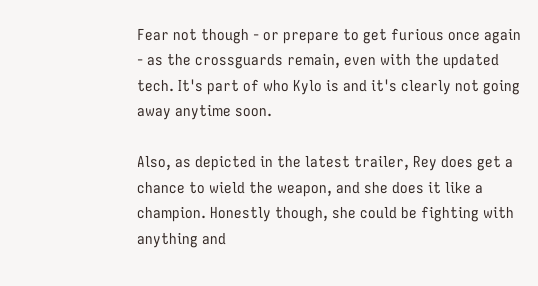Fear not though - or prepare to get furious once again - as the crossguards remain, even with the updated tech. It's part of who Kylo is and it's clearly not going away anytime soon.

Also, as depicted in the latest trailer, Rey does get a chance to wield the weapon, and she does it like a champion. Honestly though, she could be fighting with anything and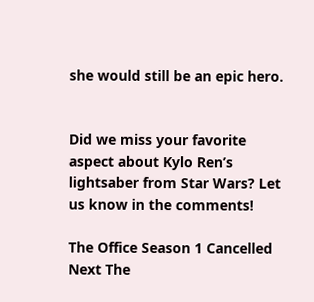she would still be an epic hero.


Did we miss your favorite aspect about Kylo Ren’s lightsaber from Star Wars? Let us know in the comments!

The Office Season 1 Cancelled
Next The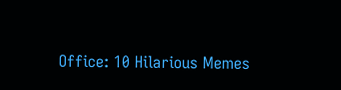Office: 10 Hilarious Memes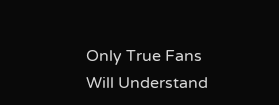Only True Fans Will Understand